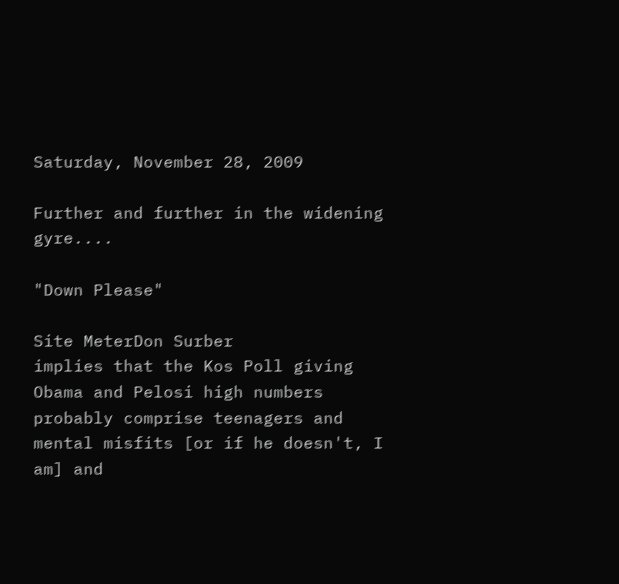Saturday, November 28, 2009

Further and further in the widening gyre....

"Down Please"

Site MeterDon Surber
implies that the Kos Poll giving Obama and Pelosi high numbers probably comprise teenagers and mental misfits [or if he doesn't, I am] and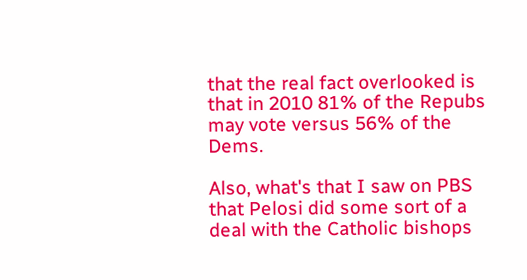that the real fact overlooked is that in 2010 81% of the Repubs may vote versus 56% of the Dems.

Also, what's that I saw on PBS that Pelosi did some sort of a deal with the Catholic bishops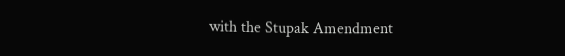with the Stupak Amendment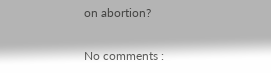on abortion?

No comments :